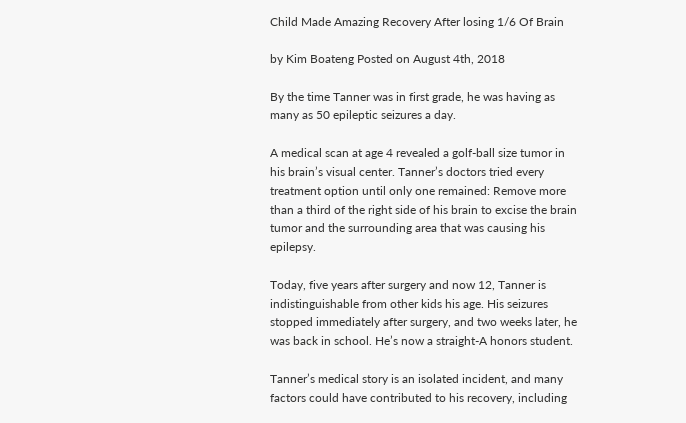Child Made Amazing Recovery After losing 1/6 Of Brain

by Kim Boateng Posted on August 4th, 2018

By the time Tanner was in first grade, he was having as many as 50 epileptic seizures a day.

A medical scan at age 4 revealed a golf-ball size tumor in his brain’s visual center. Tanner’s doctors tried every treatment option until only one remained: Remove more than a third of the right side of his brain to excise the brain tumor and the surrounding area that was causing his epilepsy.

Today, five years after surgery and now 12, Tanner is indistinguishable from other kids his age. His seizures stopped immediately after surgery, and two weeks later, he was back in school. He’s now a straight-A honors student.

Tanner’s medical story is an isolated incident, and many factors could have contributed to his recovery, including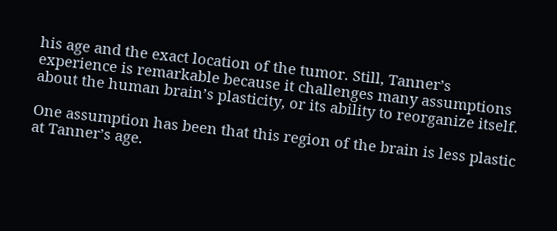his age and the exact location of the tumor. Still, Tanner’s experience is remarkable because it challenges many assumptions about the human brain’s plasticity, or its ability to reorganize itself.

One assumption has been that this region of the brain is less plastic at Tanner’s age.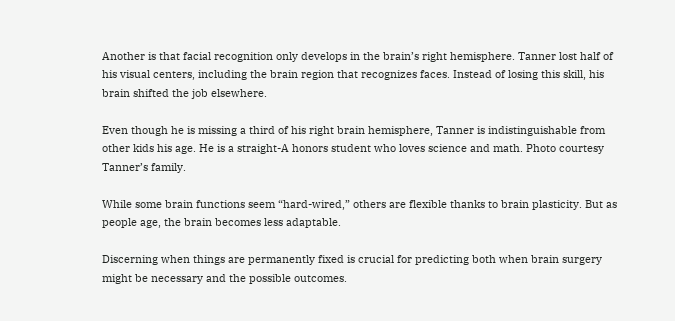Another is that facial recognition only develops in the brain’s right hemisphere. Tanner lost half of his visual centers, including the brain region that recognizes faces. Instead of losing this skill, his brain shifted the job elsewhere.

Even though he is missing a third of his right brain hemisphere, Tanner is indistinguishable from other kids his age. He is a straight-A honors student who loves science and math. Photo courtesy Tanner’s family.

While some brain functions seem “hard-wired,” others are flexible thanks to brain plasticity. But as people age, the brain becomes less adaptable.

Discerning when things are permanently fixed is crucial for predicting both when brain surgery might be necessary and the possible outcomes.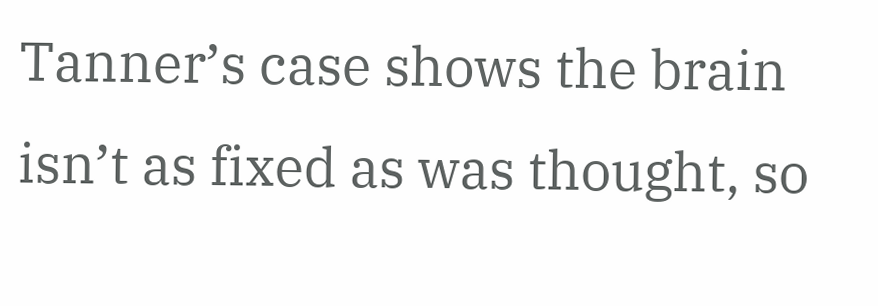Tanner’s case shows the brain isn’t as fixed as was thought, so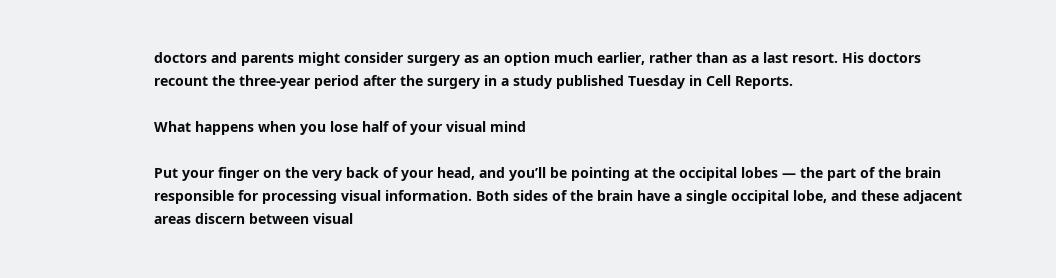doctors and parents might consider surgery as an option much earlier, rather than as a last resort. His doctors recount the three-year period after the surgery in a study published Tuesday in Cell Reports.

What happens when you lose half of your visual mind

Put your finger on the very back of your head, and you’ll be pointing at the occipital lobes — the part of the brain responsible for processing visual information. Both sides of the brain have a single occipital lobe, and these adjacent areas discern between visual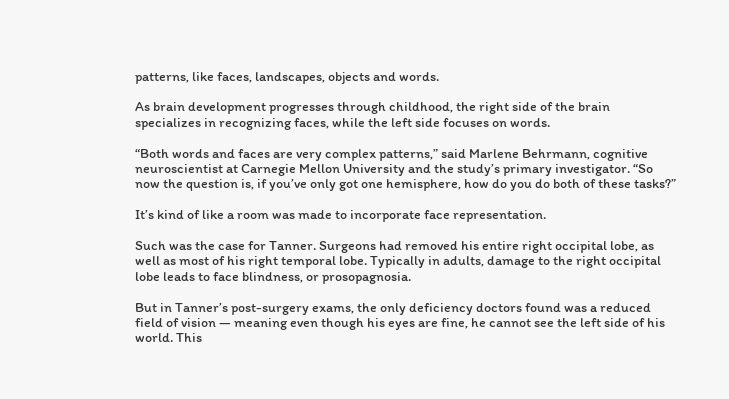patterns, like faces, landscapes, objects and words.

As brain development progresses through childhood, the right side of the brain specializes in recognizing faces, while the left side focuses on words.

“Both words and faces are very complex patterns,” said Marlene Behrmann, cognitive neuroscientist at Carnegie Mellon University and the study’s primary investigator. “So now the question is, if you’ve only got one hemisphere, how do you do both of these tasks?”

It’s kind of like a room was made to incorporate face representation.

Such was the case for Tanner. Surgeons had removed his entire right occipital lobe, as well as most of his right temporal lobe. Typically in adults, damage to the right occipital lobe leads to face blindness, or prosopagnosia.

But in Tanner’s post-surgery exams, the only deficiency doctors found was a reduced field of vision — meaning even though his eyes are fine, he cannot see the left side of his world. This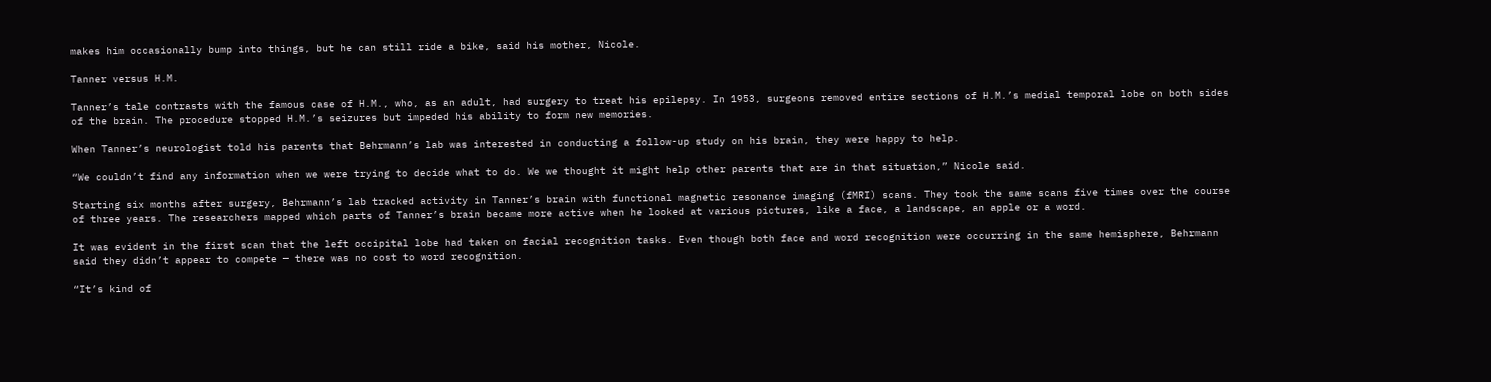makes him occasionally bump into things, but he can still ride a bike, said his mother, Nicole.

Tanner versus H.M.

Tanner’s tale contrasts with the famous case of H.M., who, as an adult, had surgery to treat his epilepsy. In 1953, surgeons removed entire sections of H.M.’s medial temporal lobe on both sides of the brain. The procedure stopped H.M.’s seizures but impeded his ability to form new memories.

When Tanner’s neurologist told his parents that Behrmann’s lab was interested in conducting a follow-up study on his brain, they were happy to help.

“We couldn’t find any information when we were trying to decide what to do. We we thought it might help other parents that are in that situation,” Nicole said.

Starting six months after surgery, Behrmann’s lab tracked activity in Tanner’s brain with functional magnetic resonance imaging (fMRI) scans. They took the same scans five times over the course of three years. The researchers mapped which parts of Tanner’s brain became more active when he looked at various pictures, like a face, a landscape, an apple or a word.

It was evident in the first scan that the left occipital lobe had taken on facial recognition tasks. Even though both face and word recognition were occurring in the same hemisphere, Behrmann said they didn’t appear to compete — there was no cost to word recognition.

“It’s kind of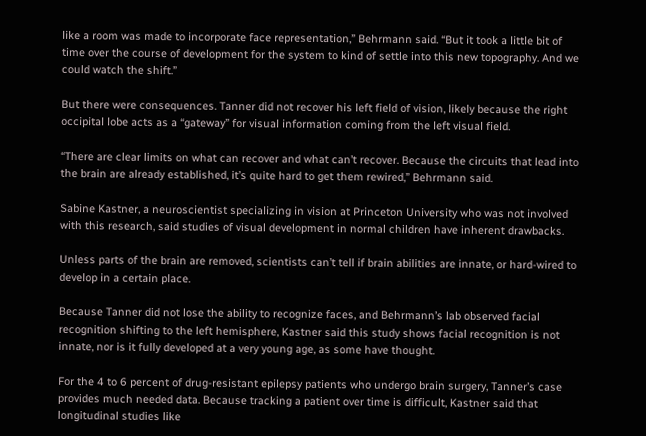like a room was made to incorporate face representation,” Behrmann said. “But it took a little bit of time over the course of development for the system to kind of settle into this new topography. And we could watch the shift.”

But there were consequences. Tanner did not recover his left field of vision, likely because the right occipital lobe acts as a “gateway” for visual information coming from the left visual field.

“There are clear limits on what can recover and what can’t recover. Because the circuits that lead into the brain are already established, it’s quite hard to get them rewired,” Behrmann said.

Sabine Kastner, a neuroscientist specializing in vision at Princeton University who was not involved with this research, said studies of visual development in normal children have inherent drawbacks.

Unless parts of the brain are removed, scientists can’t tell if brain abilities are innate, or hard-wired to develop in a certain place.

Because Tanner did not lose the ability to recognize faces, and Behrmann’s lab observed facial recognition shifting to the left hemisphere, Kastner said this study shows facial recognition is not innate, nor is it fully developed at a very young age, as some have thought.

For the 4 to 6 percent of drug-resistant epilepsy patients who undergo brain surgery, Tanner’s case provides much needed data. Because tracking a patient over time is difficult, Kastner said that longitudinal studies like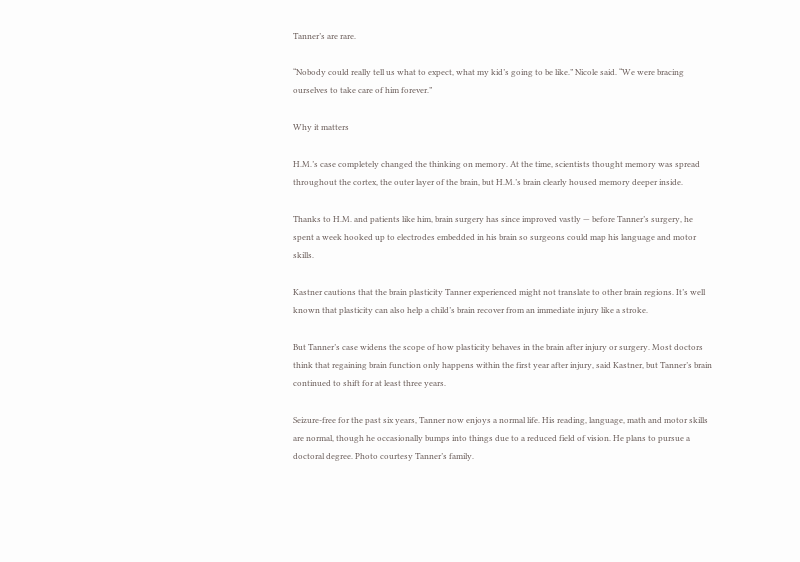Tanner’s are rare.

“Nobody could really tell us what to expect, what my kid’s going to be like.” Nicole said. “We were bracing ourselves to take care of him forever.”

Why it matters

H.M.’s case completely changed the thinking on memory. At the time, scientists thought memory was spread throughout the cortex, the outer layer of the brain, but H.M.’s brain clearly housed memory deeper inside.

Thanks to H.M. and patients like him, brain surgery has since improved vastly — before Tanner’s surgery, he spent a week hooked up to electrodes embedded in his brain so surgeons could map his language and motor skills.

Kastner cautions that the brain plasticity Tanner experienced might not translate to other brain regions. It’s well known that plasticity can also help a child’s brain recover from an immediate injury like a stroke.

But Tanner’s case widens the scope of how plasticity behaves in the brain after injury or surgery. Most doctors think that regaining brain function only happens within the first year after injury, said Kastner, but Tanner’s brain continued to shift for at least three years.

Seizure-free for the past six years, Tanner now enjoys a normal life. His reading, language, math and motor skills are normal, though he occasionally bumps into things due to a reduced field of vision. He plans to pursue a doctoral degree. Photo courtesy Tanner’s family.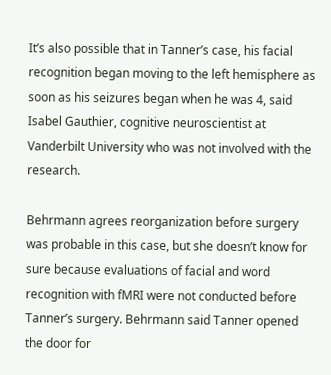It’s also possible that in Tanner’s case, his facial recognition began moving to the left hemisphere as soon as his seizures began when he was 4, said Isabel Gauthier, cognitive neuroscientist at Vanderbilt University who was not involved with the research.

Behrmann agrees reorganization before surgery was probable in this case, but she doesn’t know for sure because evaluations of facial and word recognition with fMRI were not conducted before Tanner’s surgery. Behrmann said Tanner opened the door for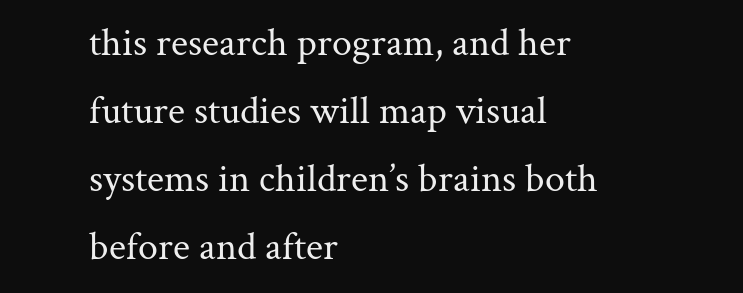this research program, and her future studies will map visual systems in children’s brains both before and after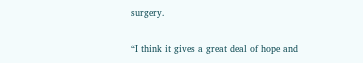surgery.

“I think it gives a great deal of hope and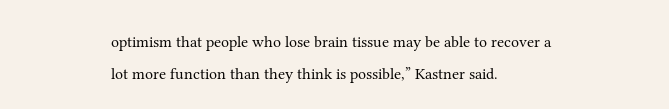optimism that people who lose brain tissue may be able to recover a lot more function than they think is possible,” Kastner said.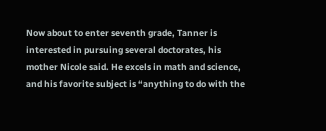Now about to enter seventh grade, Tanner is interested in pursuing several doctorates, his mother Nicole said. He excels in math and science, and his favorite subject is “anything to do with the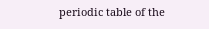periodic table of the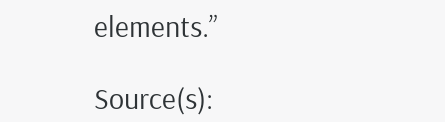elements.”

Source(s):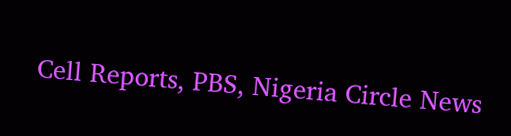Cell Reports, PBS, Nigeria Circle News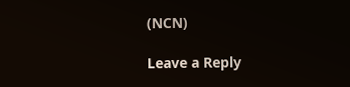(NCN)

Leave a Reply